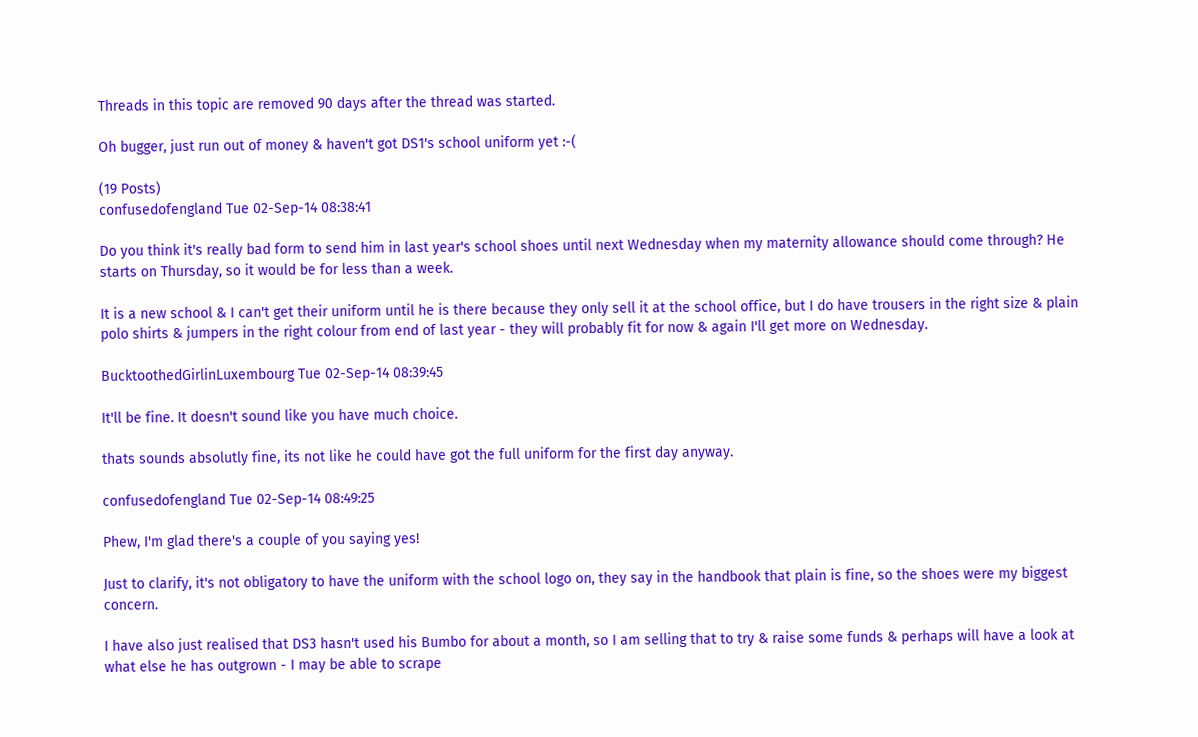Threads in this topic are removed 90 days after the thread was started.

Oh bugger, just run out of money & haven't got DS1's school uniform yet :-(

(19 Posts)
confusedofengland Tue 02-Sep-14 08:38:41

Do you think it's really bad form to send him in last year's school shoes until next Wednesday when my maternity allowance should come through? He starts on Thursday, so it would be for less than a week.

It is a new school & I can't get their uniform until he is there because they only sell it at the school office, but I do have trousers in the right size & plain polo shirts & jumpers in the right colour from end of last year - they will probably fit for now & again I'll get more on Wednesday.

BucktoothedGirlinLuxembourg Tue 02-Sep-14 08:39:45

It'll be fine. It doesn't sound like you have much choice.

thats sounds absolutly fine, its not like he could have got the full uniform for the first day anyway.

confusedofengland Tue 02-Sep-14 08:49:25

Phew, I'm glad there's a couple of you saying yes!

Just to clarify, it's not obligatory to have the uniform with the school logo on, they say in the handbook that plain is fine, so the shoes were my biggest concern.

I have also just realised that DS3 hasn't used his Bumbo for about a month, so I am selling that to try & raise some funds & perhaps will have a look at what else he has outgrown - I may be able to scrape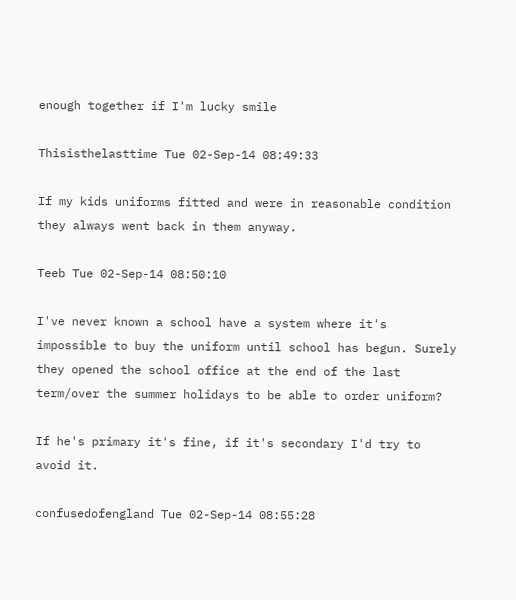enough together if I'm lucky smile

Thisisthelasttime Tue 02-Sep-14 08:49:33

If my kids uniforms fitted and were in reasonable condition they always went back in them anyway.

Teeb Tue 02-Sep-14 08:50:10

I've never known a school have a system where it's impossible to buy the uniform until school has begun. Surely they opened the school office at the end of the last term/over the summer holidays to be able to order uniform?

If he's primary it's fine, if it's secondary I'd try to avoid it.

confusedofengland Tue 02-Sep-14 08:55:28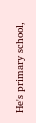He's primary school,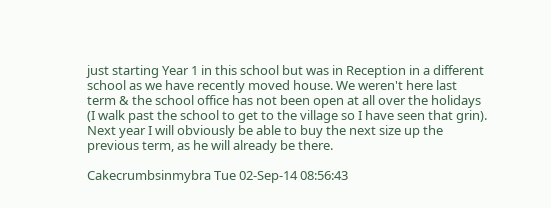just starting Year 1 in this school but was in Reception in a different school as we have recently moved house. We weren't here last term & the school office has not been open at all over the holidays (I walk past the school to get to the village so I have seen that grin). Next year I will obviously be able to buy the next size up the previous term, as he will already be there.

Cakecrumbsinmybra Tue 02-Sep-14 08:56:43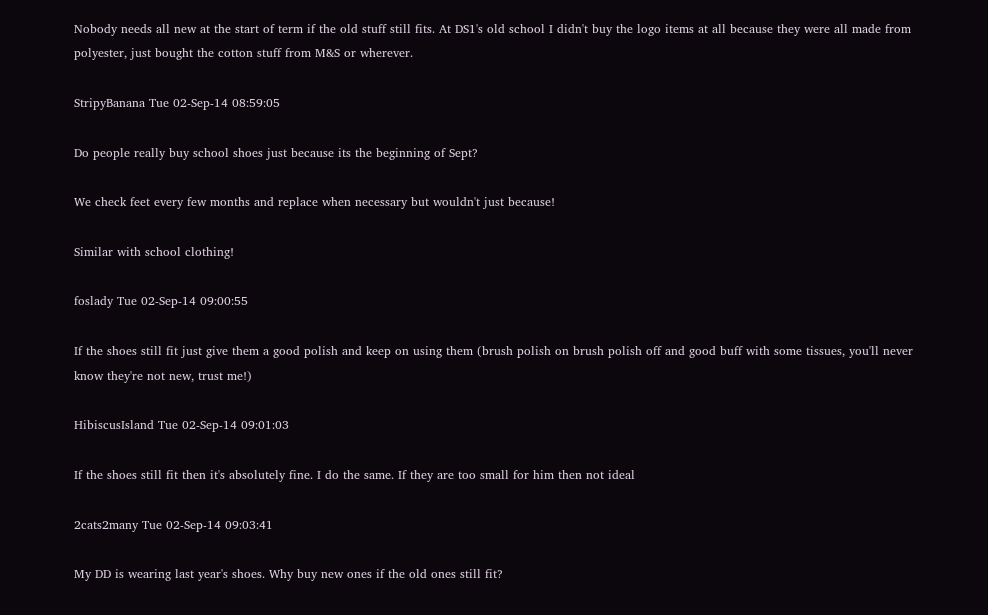Nobody needs all new at the start of term if the old stuff still fits. At DS1's old school I didn't buy the logo items at all because they were all made from polyester, just bought the cotton stuff from M&S or wherever.

StripyBanana Tue 02-Sep-14 08:59:05

Do people really buy school shoes just because its the beginning of Sept?

We check feet every few months and replace when necessary but wouldn't just because!

Similar with school clothing!

foslady Tue 02-Sep-14 09:00:55

If the shoes still fit just give them a good polish and keep on using them (brush polish on brush polish off and good buff with some tissues, you'll never know they're not new, trust me!)

HibiscusIsland Tue 02-Sep-14 09:01:03

If the shoes still fit then it's absolutely fine. I do the same. If they are too small for him then not ideal

2cats2many Tue 02-Sep-14 09:03:41

My DD is wearing last year's shoes. Why buy new ones if the old ones still fit?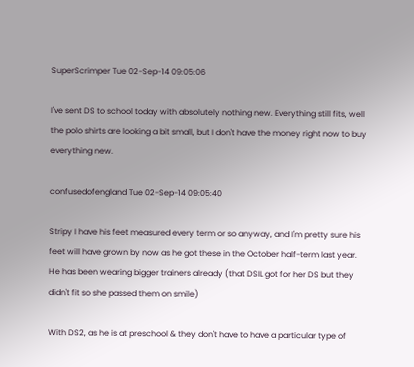SuperScrimper Tue 02-Sep-14 09:05:06

I've sent DS to school today with absolutely nothing new. Everything still fits, well the polo shirts are looking a bit small, but I don't have the money right now to buy everything new.

confusedofengland Tue 02-Sep-14 09:05:40

Stripy I have his feet measured every term or so anyway, and I'm pretty sure his feet will have grown by now as he got these in the October half-term last year. He has been wearing bigger trainers already (that DSIL got for her DS but they didn't fit so she passed them on smile)

With DS2, as he is at preschool & they don't have to have a particular type of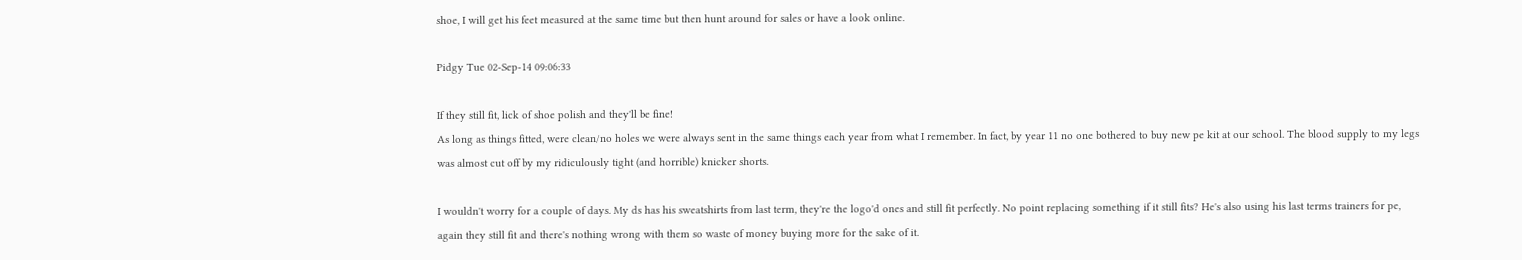shoe, I will get his feet measured at the same time but then hunt around for sales or have a look online.

Pidgy Tue 02-Sep-14 09:06:33

If they still fit, lick of shoe polish and they'll be fine!
As long as things fitted, were clean/no holes we were always sent in the same things each year from what I remember. In fact, by year 11 no one bothered to buy new pe kit at our school. The blood supply to my legs was almost cut off by my ridiculously tight (and horrible) knicker shorts.

I wouldn't worry for a couple of days. My ds has his sweatshirts from last term, they're the logo'd ones and still fit perfectly. No point replacing something if it still fits? He's also using his last terms trainers for pe, again they still fit and there's nothing wrong with them so waste of money buying more for the sake of it.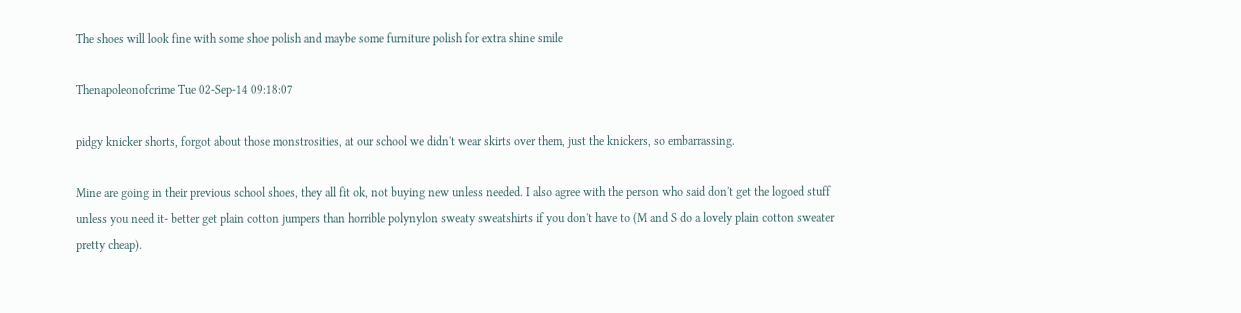The shoes will look fine with some shoe polish and maybe some furniture polish for extra shine smile

Thenapoleonofcrime Tue 02-Sep-14 09:18:07

pidgy knicker shorts, forgot about those monstrosities, at our school we didn't wear skirts over them, just the knickers, so embarrassing.

Mine are going in their previous school shoes, they all fit ok, not buying new unless needed. I also agree with the person who said don't get the logoed stuff unless you need it- better get plain cotton jumpers than horrible polynylon sweaty sweatshirts if you don't have to (M and S do a lovely plain cotton sweater pretty cheap).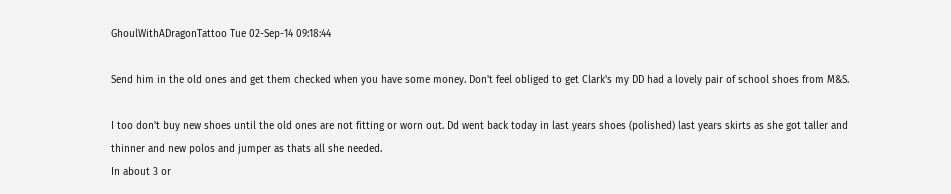GhoulWithADragonTattoo Tue 02-Sep-14 09:18:44

Send him in the old ones and get them checked when you have some money. Don't feel obliged to get Clark's my DD had a lovely pair of school shoes from M&S.

I too don't buy new shoes until the old ones are not fitting or worn out. Dd went back today in last years shoes (polished) last years skirts as she got taller and thinner and new polos and jumper as thats all she needed.
In about 3 or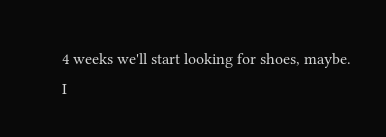4 weeks we'll start looking for shoes, maybe.
I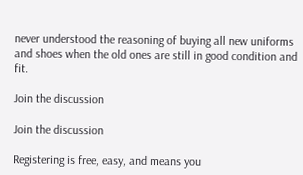never understood the reasoning of buying all new uniforms and shoes when the old ones are still in good condition and fit.

Join the discussion

Join the discussion

Registering is free, easy, and means you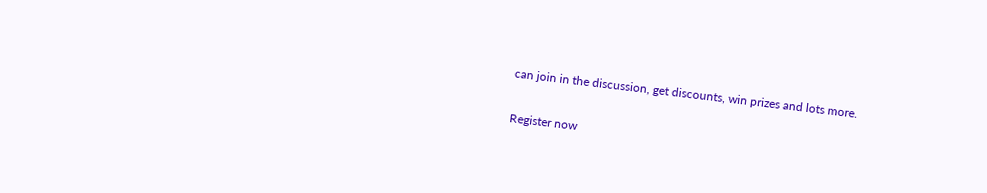can join in the discussion, get discounts, win prizes and lots more.

Register now